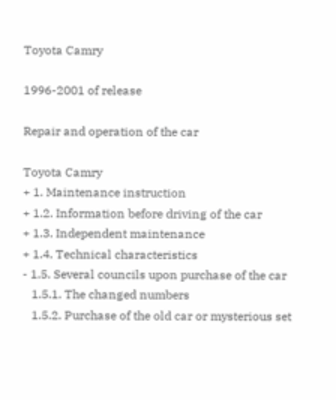Toyota Camry

1996-2001 of release

Repair and operation of the car

Toyota Camry
+ 1. Maintenance instruction
+ 1.2. Information before driving of the car
+ 1.3. Independent maintenance
+ 1.4. Technical characteristics
- 1.5. Several councils upon purchase of the car
   1.5.1. The changed numbers
   1.5.2. Purchase of the old car or mysterious set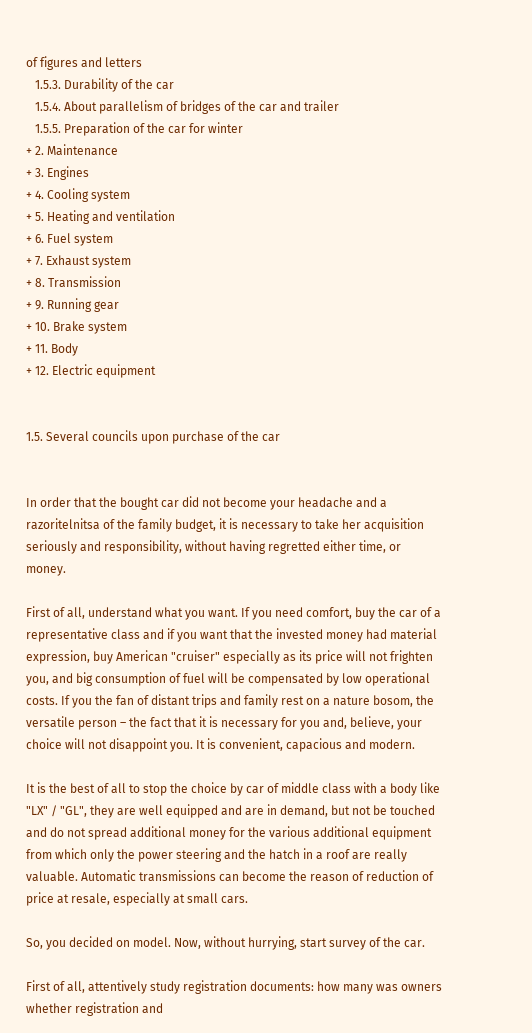of figures and letters
   1.5.3. Durability of the car
   1.5.4. About parallelism of bridges of the car and trailer
   1.5.5. Preparation of the car for winter
+ 2. Maintenance
+ 3. Engines
+ 4. Cooling system
+ 5. Heating and ventilation
+ 6. Fuel system
+ 7. Exhaust system
+ 8. Transmission
+ 9. Running gear
+ 10. Brake system
+ 11. Body
+ 12. Electric equipment


1.5. Several councils upon purchase of the car


In order that the bought car did not become your headache and a razoritelnitsa of the family budget, it is necessary to take her acquisition seriously and responsibility, without having regretted either time, or money.

First of all, understand what you want. If you need comfort, buy the car of a representative class and if you want that the invested money had material expression, buy American "cruiser" especially as its price will not frighten you, and big consumption of fuel will be compensated by low operational costs. If you the fan of distant trips and family rest on a nature bosom, the versatile person – the fact that it is necessary for you and, believe, your choice will not disappoint you. It is convenient, capacious and modern.

It is the best of all to stop the choice by car of middle class with a body like "LX" / "GL", they are well equipped and are in demand, but not be touched and do not spread additional money for the various additional equipment from which only the power steering and the hatch in a roof are really valuable. Automatic transmissions can become the reason of reduction of price at resale, especially at small cars.

So, you decided on model. Now, without hurrying, start survey of the car.

First of all, attentively study registration documents: how many was owners whether registration and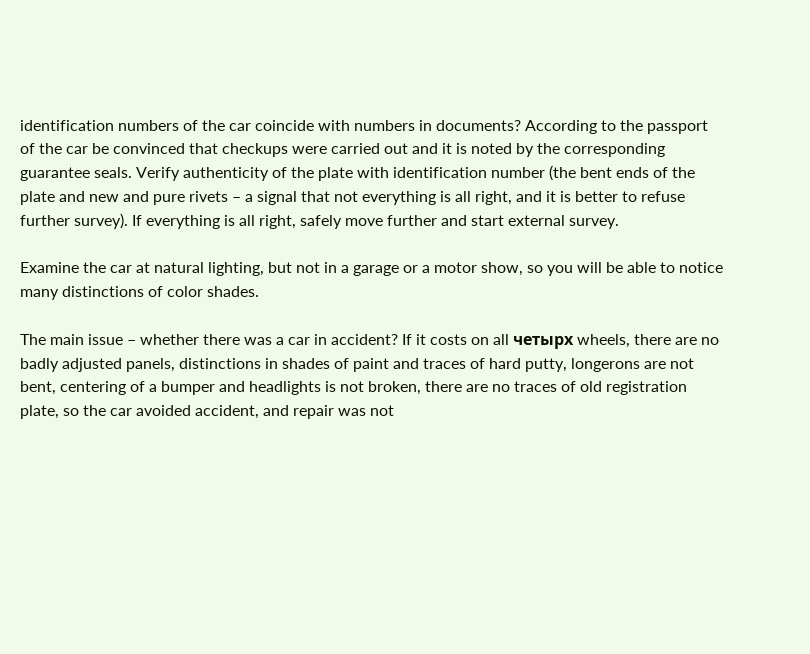identification numbers of the car coincide with numbers in documents? According to the passport of the car be convinced that checkups were carried out and it is noted by the corresponding guarantee seals. Verify authenticity of the plate with identification number (the bent ends of the plate and new and pure rivets – a signal that not everything is all right, and it is better to refuse further survey). If everything is all right, safely move further and start external survey.

Examine the car at natural lighting, but not in a garage or a motor show, so you will be able to notice many distinctions of color shades.

The main issue – whether there was a car in accident? If it costs on all четырх wheels, there are no badly adjusted panels, distinctions in shades of paint and traces of hard putty, longerons are not bent, centering of a bumper and headlights is not broken, there are no traces of old registration plate, so the car avoided accident, and repair was not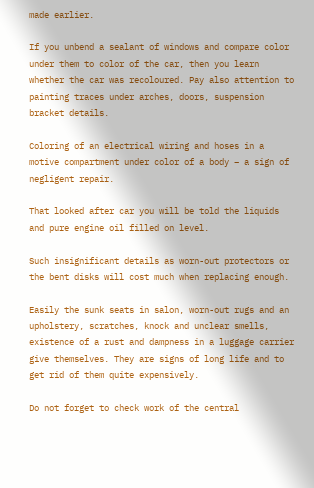made earlier.

If you unbend a sealant of windows and compare color under them to color of the car, then you learn whether the car was recoloured. Pay also attention to painting traces under arches, doors, suspension bracket details.

Coloring of an electrical wiring and hoses in a motive compartment under color of a body – a sign of negligent repair.

That looked after car you will be told the liquids and pure engine oil filled on level.

Such insignificant details as worn-out protectors or the bent disks will cost much when replacing enough.

Easily the sunk seats in salon, worn-out rugs and an upholstery, scratches, knock and unclear smells, existence of a rust and dampness in a luggage carrier give themselves. They are signs of long life and to get rid of them quite expensively.

Do not forget to check work of the central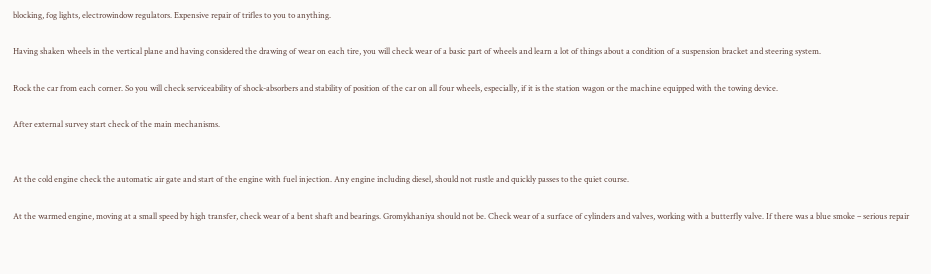blocking, fog lights, electrowindow regulators. Expensive repair of trifles to you to anything.

Having shaken wheels in the vertical plane and having considered the drawing of wear on each tire, you will check wear of a basic part of wheels and learn a lot of things about a condition of a suspension bracket and steering system.

Rock the car from each corner. So you will check serviceability of shock-absorbers and stability of position of the car on all four wheels, especially, if it is the station wagon or the machine equipped with the towing device.

After external survey start check of the main mechanisms.


At the cold engine check the automatic air gate and start of the engine with fuel injection. Any engine including diesel, should not rustle and quickly passes to the quiet course.

At the warmed engine, moving at a small speed by high transfer, check wear of a bent shaft and bearings. Gromykhaniya should not be. Check wear of a surface of cylinders and valves, working with a butterfly valve. If there was a blue smoke – serious repair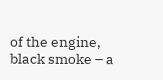of the engine, black smoke – a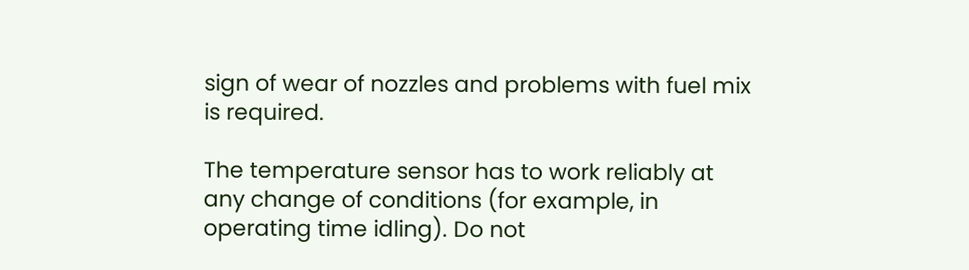sign of wear of nozzles and problems with fuel mix is required.

The temperature sensor has to work reliably at any change of conditions (for example, in operating time idling). Do not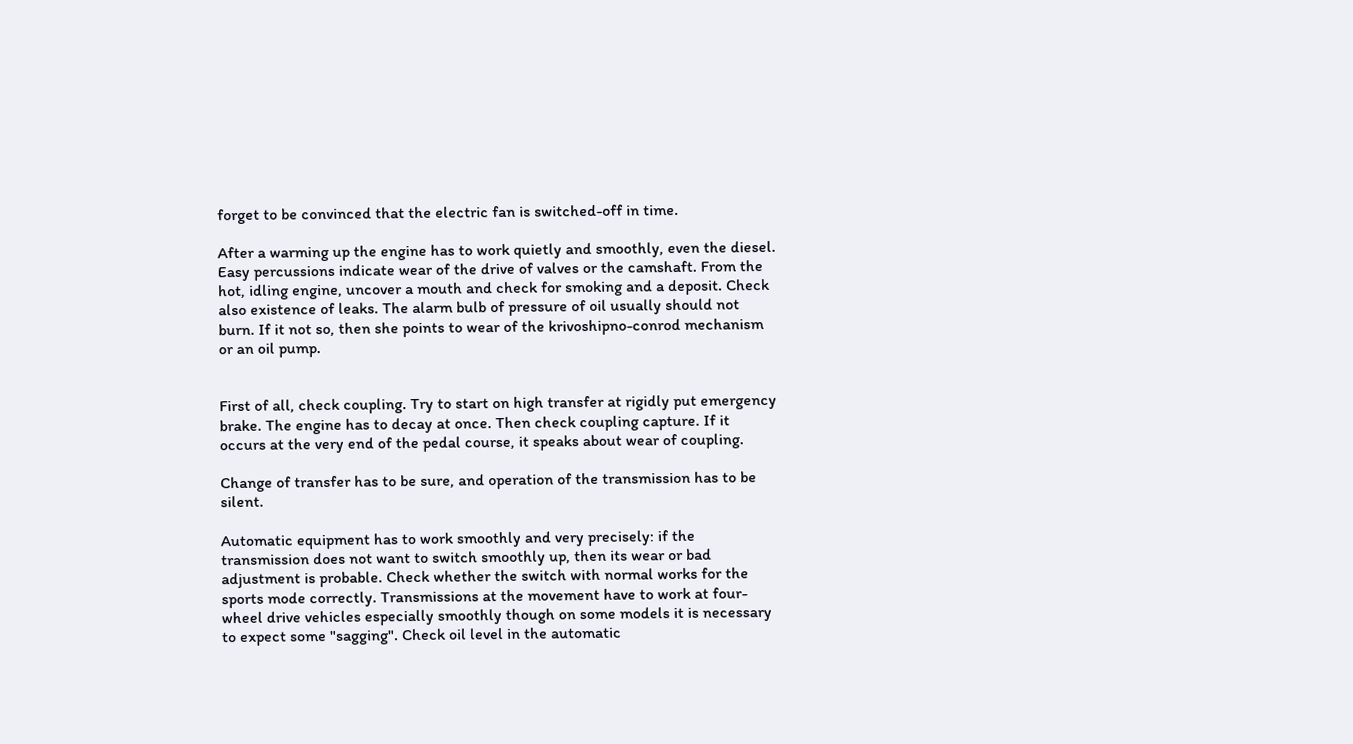forget to be convinced that the electric fan is switched-off in time.

After a warming up the engine has to work quietly and smoothly, even the diesel. Easy percussions indicate wear of the drive of valves or the camshaft. From the hot, idling engine, uncover a mouth and check for smoking and a deposit. Check also existence of leaks. The alarm bulb of pressure of oil usually should not burn. If it not so, then she points to wear of the krivoshipno-conrod mechanism or an oil pump.


First of all, check coupling. Try to start on high transfer at rigidly put emergency brake. The engine has to decay at once. Then check coupling capture. If it occurs at the very end of the pedal course, it speaks about wear of coupling.

Change of transfer has to be sure, and operation of the transmission has to be silent.

Automatic equipment has to work smoothly and very precisely: if the transmission does not want to switch smoothly up, then its wear or bad adjustment is probable. Check whether the switch with normal works for the sports mode correctly. Transmissions at the movement have to work at four-wheel drive vehicles especially smoothly though on some models it is necessary to expect some "sagging". Check oil level in the automatic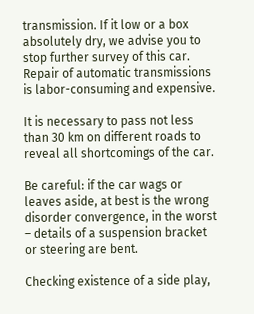transmission. If it low or a box absolutely dry, we advise you to stop further survey of this car. Repair of automatic transmissions is labor-consuming and expensive.

It is necessary to pass not less than 30 km on different roads to reveal all shortcomings of the car.

Be careful: if the car wags or leaves aside, at best is the wrong disorder convergence, in the worst – details of a suspension bracket or steering are bent.

Checking existence of a side play,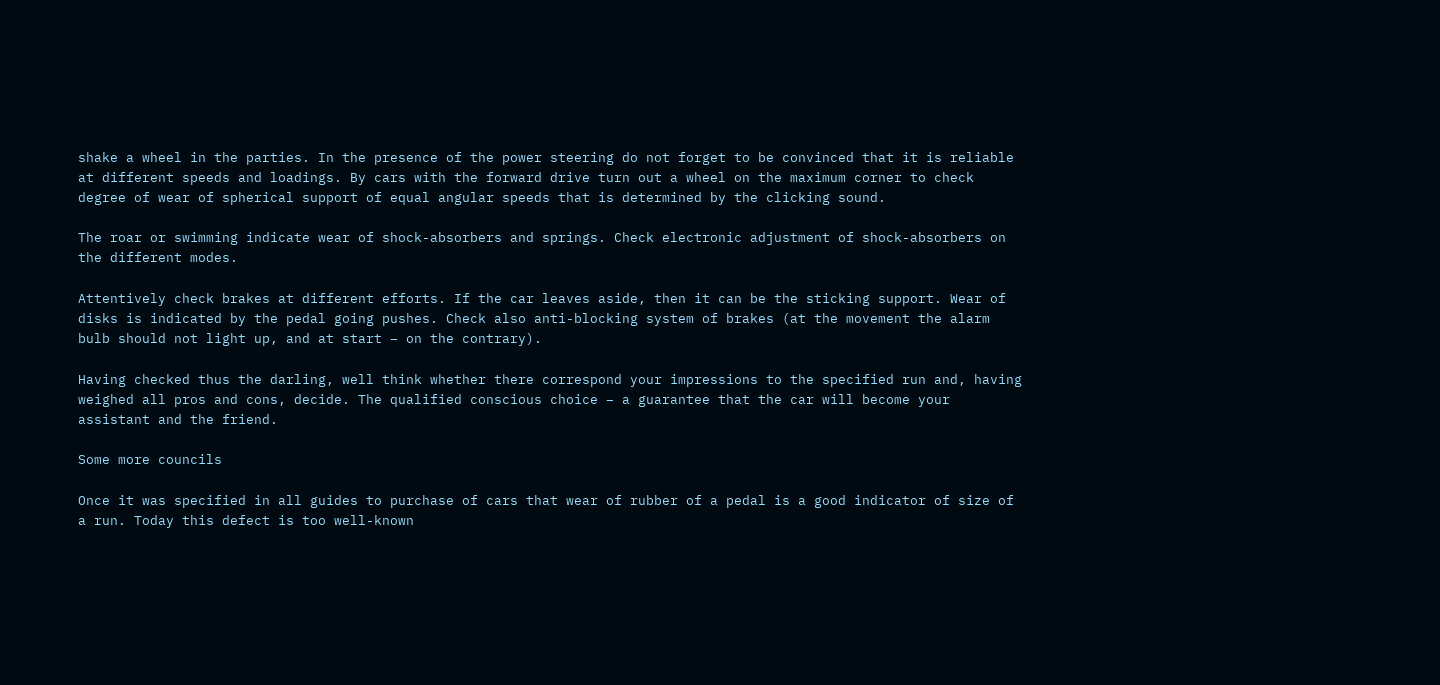shake a wheel in the parties. In the presence of the power steering do not forget to be convinced that it is reliable at different speeds and loadings. By cars with the forward drive turn out a wheel on the maximum corner to check degree of wear of spherical support of equal angular speeds that is determined by the clicking sound.

The roar or swimming indicate wear of shock-absorbers and springs. Check electronic adjustment of shock-absorbers on the different modes.

Attentively check brakes at different efforts. If the car leaves aside, then it can be the sticking support. Wear of disks is indicated by the pedal going pushes. Check also anti-blocking system of brakes (at the movement the alarm bulb should not light up, and at start – on the contrary).

Having checked thus the darling, well think whether there correspond your impressions to the specified run and, having weighed all pros and cons, decide. The qualified conscious choice – a guarantee that the car will become your assistant and the friend.

Some more councils

Once it was specified in all guides to purchase of cars that wear of rubber of a pedal is a good indicator of size of a run. Today this defect is too well-known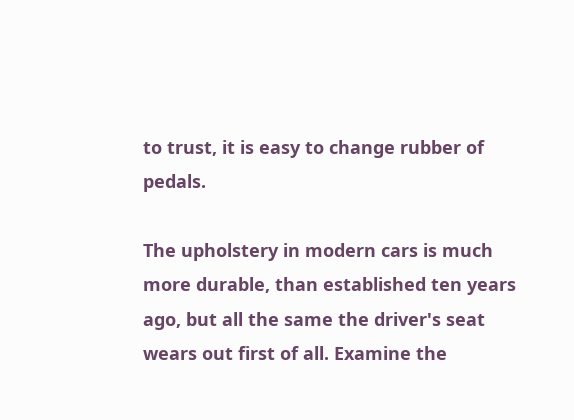to trust, it is easy to change rubber of pedals.

The upholstery in modern cars is much more durable, than established ten years ago, but all the same the driver's seat wears out first of all. Examine the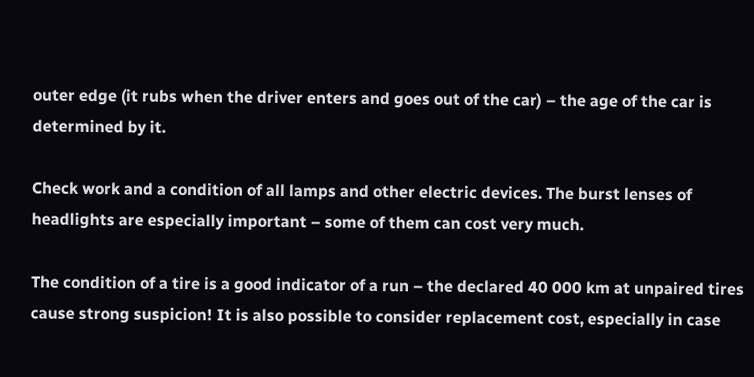outer edge (it rubs when the driver enters and goes out of the car) – the age of the car is determined by it.

Check work and a condition of all lamps and other electric devices. The burst lenses of headlights are especially important – some of them can cost very much.

The condition of a tire is a good indicator of a run – the declared 40 000 km at unpaired tires cause strong suspicion! It is also possible to consider replacement cost, especially in case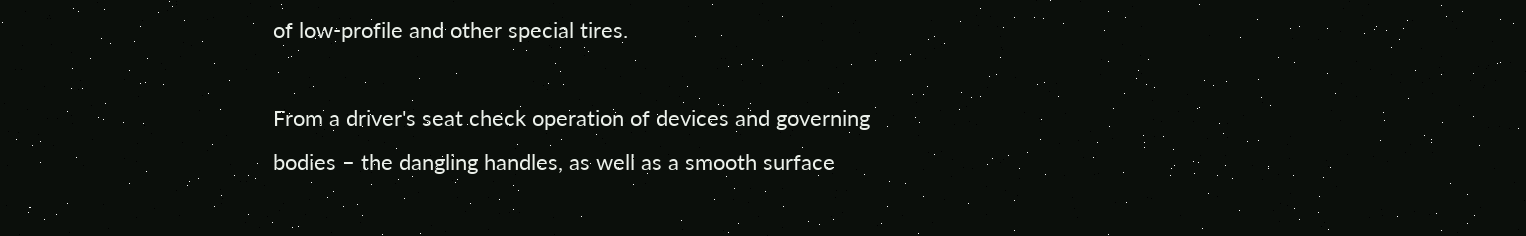of low-profile and other special tires.

From a driver's seat check operation of devices and governing bodies – the dangling handles, as well as a smooth surface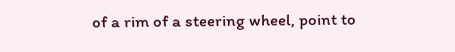of a rim of a steering wheel, point to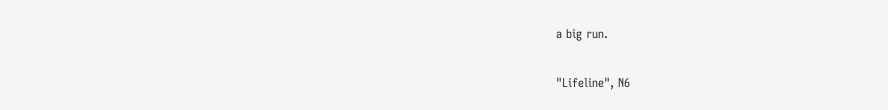a big run.

"Lifeline", N6